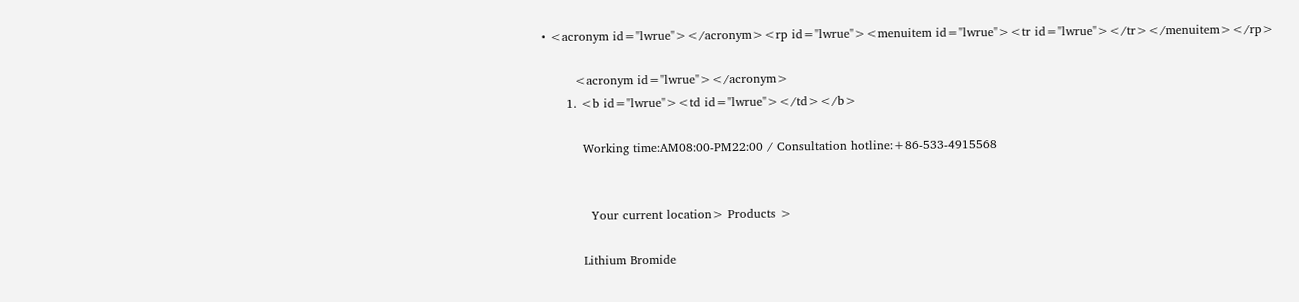• <acronym id="lwrue"></acronym><rp id="lwrue"><menuitem id="lwrue"><tr id="lwrue"></tr></menuitem></rp>

        <acronym id="lwrue"></acronym>
      1. <b id="lwrue"><td id="lwrue"></td></b>

          Working time:AM08:00-PM22:00 / Consultation hotline:+86-533-4915568


            Your current location> Products >

          Lithium Bromide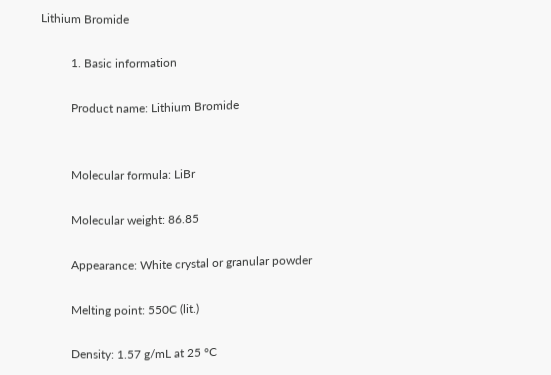Lithium Bromide

          1. Basic information

          Product name: Lithium Bromide


          Molecular formula: LiBr

          Molecular weight: 86.85

          Appearance: White crystal or granular powder

          Melting point: 550C (lit.)

          Density: 1.57 g/mL at 25 °C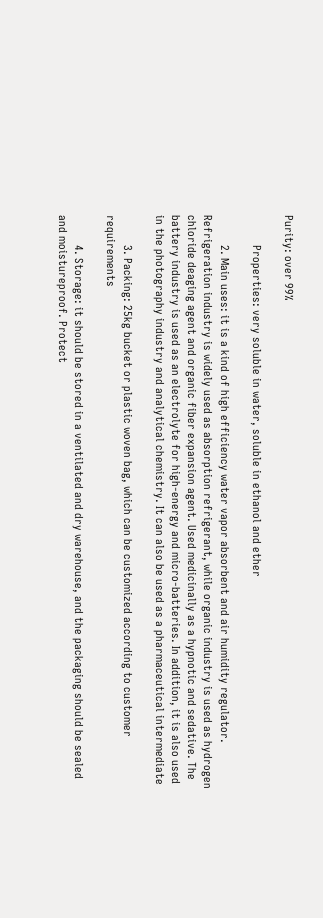Purity: over 99%

          Properties: very soluble in water, soluble in ethanol and ether

          2. Main uses: it is a kind of high efficiency water vapor absorbent and air humidity regulator. Refrigeration industry is widely used as absorption refrigerant, while organic industry is used as hydrogen chloride deaging agent and organic fiber expansion agent. Used medicinally as a hypnotic and sedative. The battery industry is used as an electrolyte for high-energy and micro-batteries. In addition, it is also used in the photography industry and analytical chemistry. It can also be used as a pharmaceutical intermediate

          3. Packing: 25kg bucket or plastic woven bag, which can be customized according to customer requirements

          4. Storage: it should be stored in a ventilated and dry warehouse, and the packaging should be sealed and moistureproof. Protect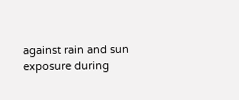against rain and sun exposure during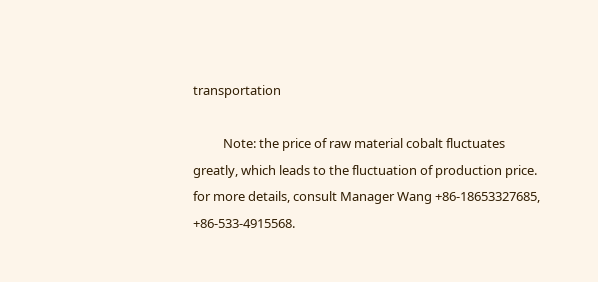transportation

          Note: the price of raw material cobalt fluctuates greatly, which leads to the fluctuation of production price. for more details, consult Manager Wang +86-18653327685, +86-533-4915568.